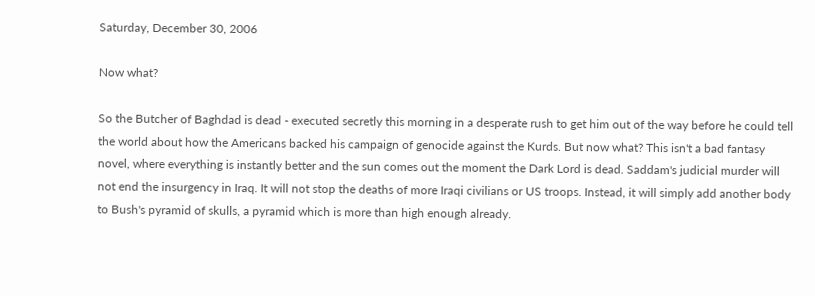Saturday, December 30, 2006

Now what?

So the Butcher of Baghdad is dead - executed secretly this morning in a desperate rush to get him out of the way before he could tell the world about how the Americans backed his campaign of genocide against the Kurds. But now what? This isn't a bad fantasy novel, where everything is instantly better and the sun comes out the moment the Dark Lord is dead. Saddam's judicial murder will not end the insurgency in Iraq. It will not stop the deaths of more Iraqi civilians or US troops. Instead, it will simply add another body to Bush's pyramid of skulls, a pyramid which is more than high enough already.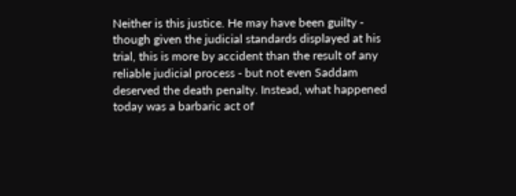Neither is this justice. He may have been guilty - though given the judicial standards displayed at his trial, this is more by accident than the result of any reliable judicial process - but not even Saddam deserved the death penalty. Instead, what happened today was a barbaric act of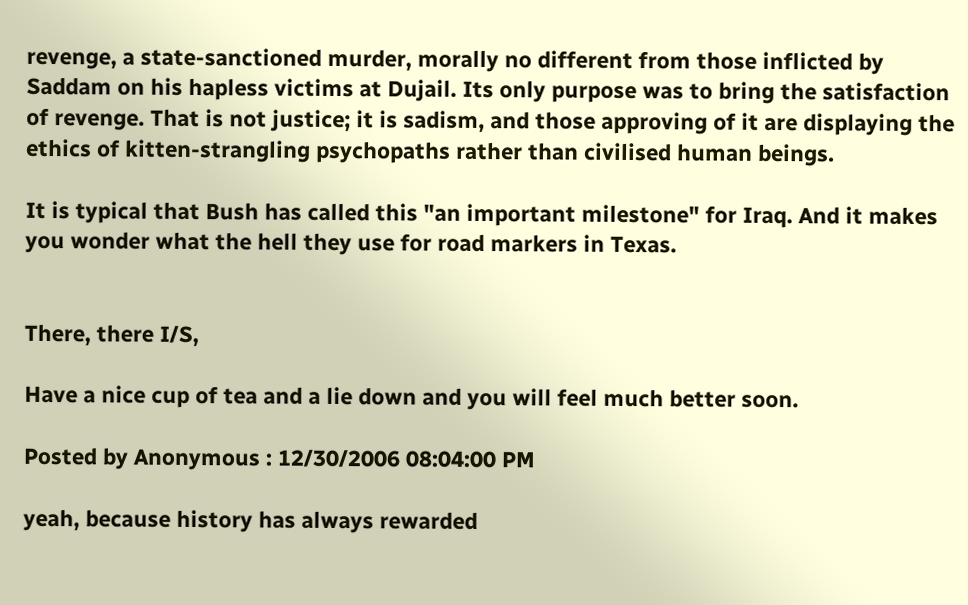revenge, a state-sanctioned murder, morally no different from those inflicted by Saddam on his hapless victims at Dujail. Its only purpose was to bring the satisfaction of revenge. That is not justice; it is sadism, and those approving of it are displaying the ethics of kitten-strangling psychopaths rather than civilised human beings.

It is typical that Bush has called this "an important milestone" for Iraq. And it makes you wonder what the hell they use for road markers in Texas.


There, there I/S,

Have a nice cup of tea and a lie down and you will feel much better soon.

Posted by Anonymous : 12/30/2006 08:04:00 PM

yeah, because history has always rewarded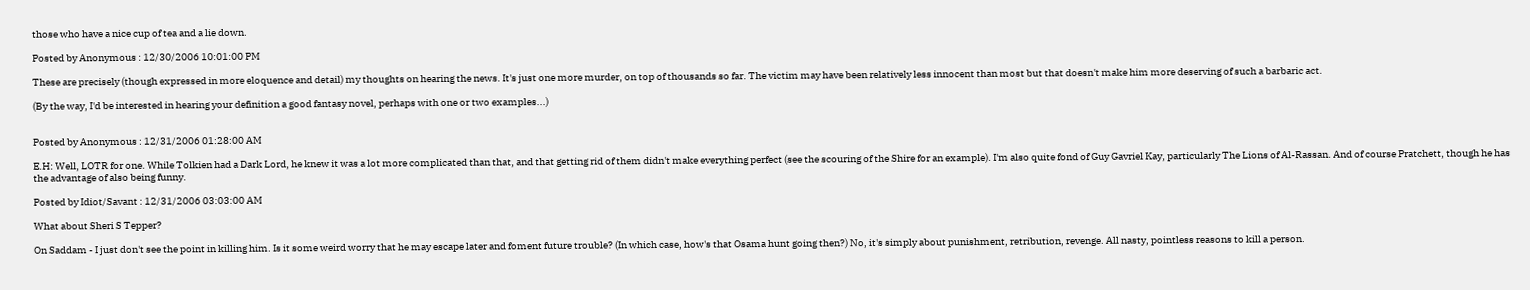those who have a nice cup of tea and a lie down.

Posted by Anonymous : 12/30/2006 10:01:00 PM

These are precisely (though expressed in more eloquence and detail) my thoughts on hearing the news. It's just one more murder, on top of thousands so far. The victim may have been relatively less innocent than most but that doesn't make him more deserving of such a barbaric act.

(By the way, I'd be interested in hearing your definition a good fantasy novel, perhaps with one or two examples...)


Posted by Anonymous : 12/31/2006 01:28:00 AM

E.H: Well, LOTR for one. While Tolkien had a Dark Lord, he knew it was a lot more complicated than that, and that getting rid of them didn't make everything perfect (see the scouring of the Shire for an example). I'm also quite fond of Guy Gavriel Kay, particularly The Lions of Al-Rassan. And of course Pratchett, though he has the advantage of also being funny.

Posted by Idiot/Savant : 12/31/2006 03:03:00 AM

What about Sheri S Tepper?

On Saddam - I just don't see the point in killing him. Is it some weird worry that he may escape later and foment future trouble? (In which case, how's that Osama hunt going then?) No, it's simply about punishment, retribution, revenge. All nasty, pointless reasons to kill a person.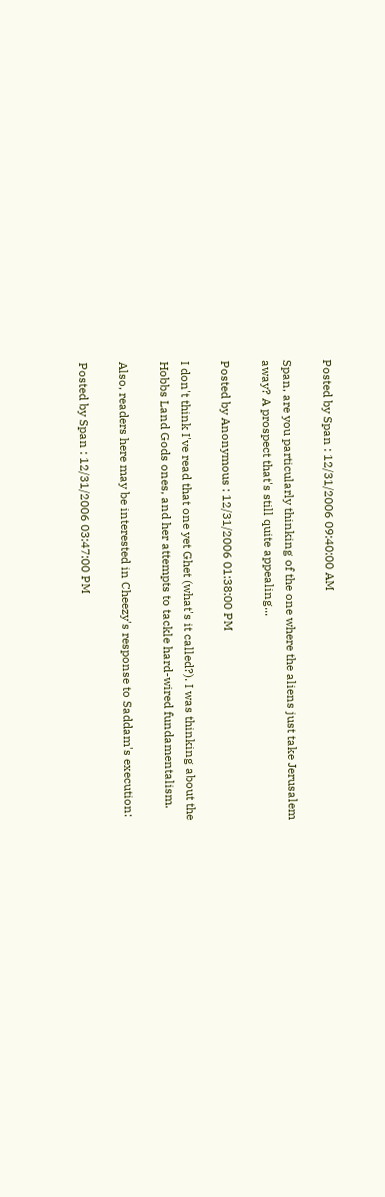Posted by Span : 12/31/2006 09:40:00 AM

Span, are you particularly thinking of the one where the aliens just take Jerusalem away? A prospect that's still quite appealing...

Posted by Anonymous : 12/31/2006 01:38:00 PM

I don't think I've read that one yet Ghet (what's it called?). I was thinking about the Hobbs Land Gods ones, and her attempts to tackle hard-wired fundamentalism.

Also, readers here may be interested in Cheezy's response to Saddam's execution:

Posted by Span : 12/31/2006 03:47:00 PM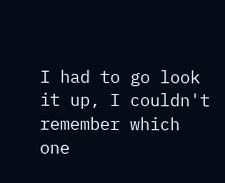I had to go look it up, I couldn't remember which one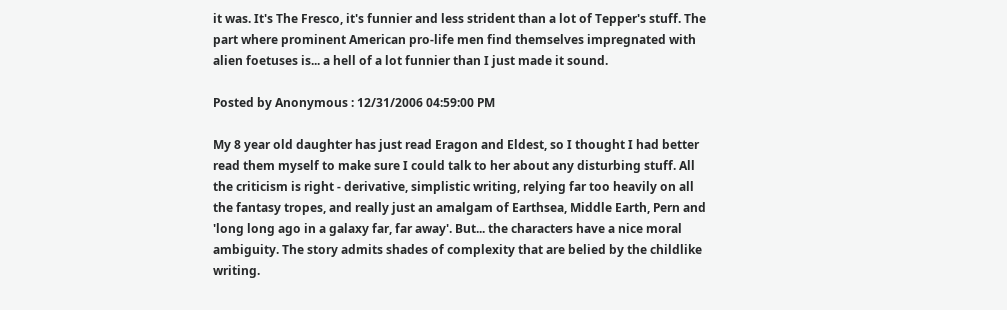it was. It's The Fresco, it's funnier and less strident than a lot of Tepper's stuff. The part where prominent American pro-life men find themselves impregnated with alien foetuses is... a hell of a lot funnier than I just made it sound.

Posted by Anonymous : 12/31/2006 04:59:00 PM

My 8 year old daughter has just read Eragon and Eldest, so I thought I had better read them myself to make sure I could talk to her about any disturbing stuff. All the criticism is right - derivative, simplistic writing, relying far too heavily on all the fantasy tropes, and really just an amalgam of Earthsea, Middle Earth, Pern and 'long long ago in a galaxy far, far away'. But... the characters have a nice moral ambiguity. The story admits shades of complexity that are belied by the childlike writing.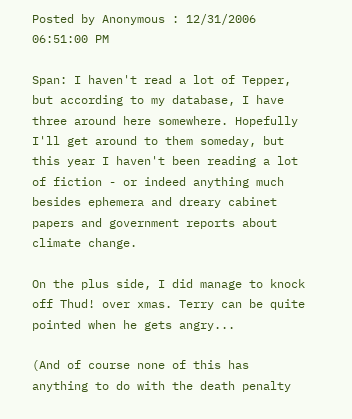Posted by Anonymous : 12/31/2006 06:51:00 PM

Span: I haven't read a lot of Tepper, but according to my database, I have three around here somewhere. Hopefully I'll get around to them someday, but this year I haven't been reading a lot of fiction - or indeed anything much besides ephemera and dreary cabinet papers and government reports about climate change.

On the plus side, I did manage to knock off Thud! over xmas. Terry can be quite pointed when he gets angry...

(And of course none of this has anything to do with the death penalty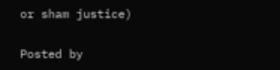or sham justice)

Posted by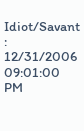Idiot/Savant : 12/31/2006 09:01:00 PM